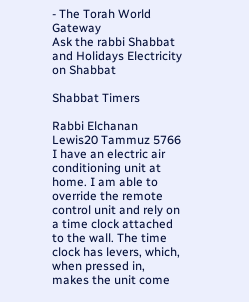- The Torah World Gateway
Ask the rabbi Shabbat and Holidays Electricity on Shabbat

Shabbat Timers

Rabbi Elchanan Lewis20 Tammuz 5766
I have an electric air conditioning unit at home. I am able to override the remote control unit and rely on a time clock attached to the wall. The time clock has levers, which, when pressed in, makes the unit come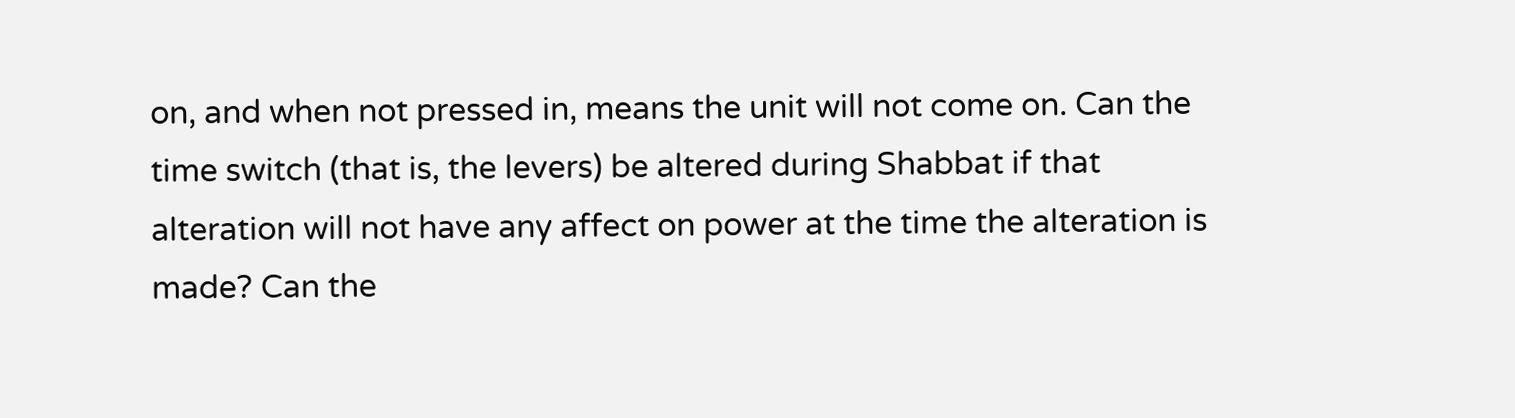on, and when not pressed in, means the unit will not come on. Can the time switch (that is, the levers) be altered during Shabbat if that alteration will not have any affect on power at the time the alteration is made? Can the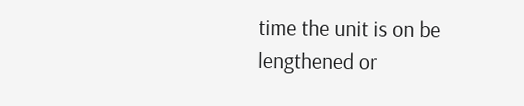time the unit is on be lengthened or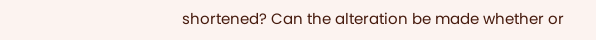shortened? Can the alteration be made whether or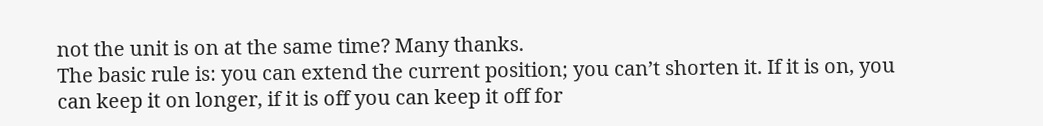not the unit is on at the same time? Many thanks.
The basic rule is: you can extend the current position; you can’t shorten it. If it is on, you can keep it on longer, if it is off you can keep it off for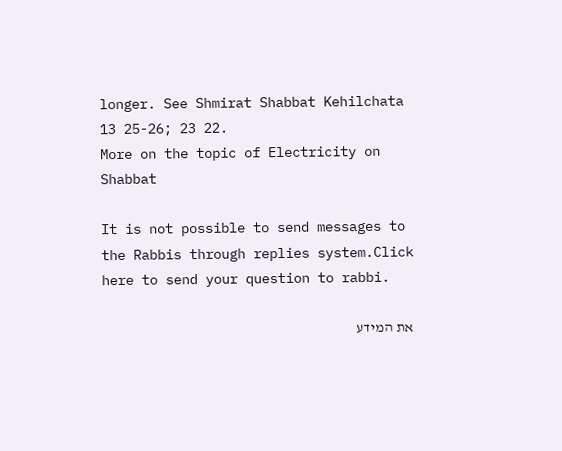longer. See Shmirat Shabbat Kehilchata 13 25-26; 23 22.
More on the topic of Electricity on Shabbat

It is not possible to send messages to the Rabbis through replies system.Click here to send your question to rabbi.

את המידע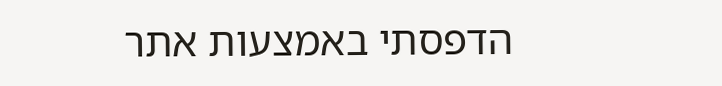הדפסתי באמצעות אתר